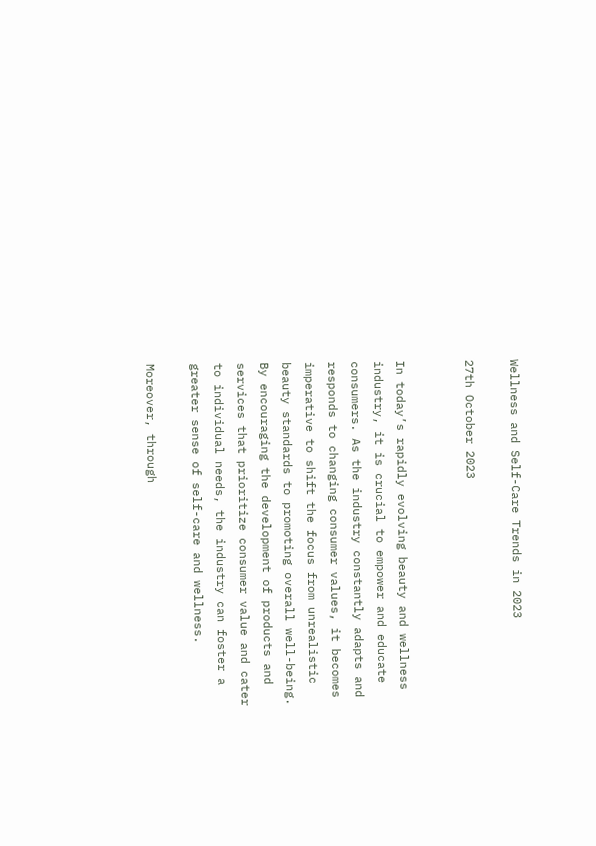Wellness and Self-Care Trends in 2023

27th October 2023


In today’s rapidly evolving beauty and wellness industry, it is crucial to empower and educate consumers. As the industry constantly adapts and responds to changing consumer values, it becomes imperative to shift the focus from unrealistic beauty standards to promoting overall well-being. By encouraging the development of products and services that prioritize consumer value and cater to individual needs, the industry can foster a greater sense of self-care and wellness.

Moreover, through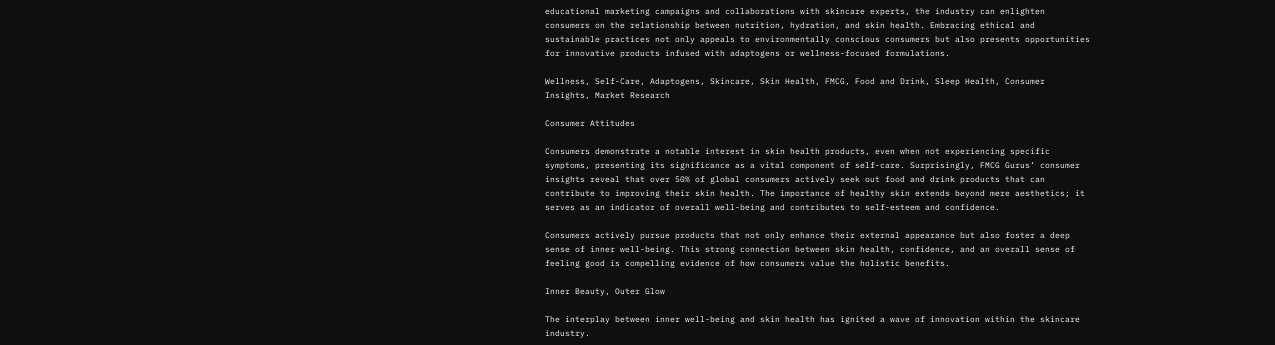educational marketing campaigns and collaborations with skincare experts, the industry can enlighten consumers on the relationship between nutrition, hydration, and skin health. Embracing ethical and sustainable practices not only appeals to environmentally conscious consumers but also presents opportunities for innovative products infused with adaptogens or wellness-focused formulations.

Wellness, Self-Care, Adaptogens, Skincare, Skin Health, FMCG, Food and Drink, Sleep Health, Consumer Insights, Market Research

Consumer Attitudes

Consumers demonstrate a notable interest in skin health products, even when not experiencing specific symptoms, presenting its significance as a vital component of self-care. Surprisingly, FMCG Gurus’ consumer insights reveal that over 50% of global consumers actively seek out food and drink products that can contribute to improving their skin health. The importance of healthy skin extends beyond mere aesthetics; it serves as an indicator of overall well-being and contributes to self-esteem and confidence.

Consumers actively pursue products that not only enhance their external appearance but also foster a deep sense of inner well-being. This strong connection between skin health, confidence, and an overall sense of feeling good is compelling evidence of how consumers value the holistic benefits.

Inner Beauty, Outer Glow

The interplay between inner well-being and skin health has ignited a wave of innovation within the skincare industry.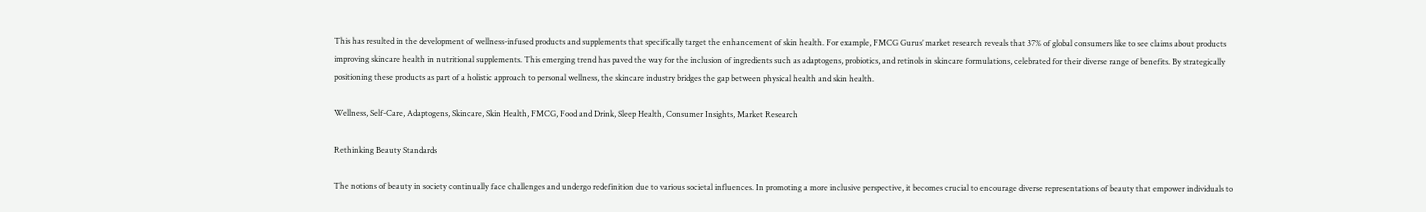This has resulted in the development of wellness-infused products and supplements that specifically target the enhancement of skin health. For example, FMCG Gurus’ market research reveals that 37% of global consumers like to see claims about products improving skincare health in nutritional supplements. This emerging trend has paved the way for the inclusion of ingredients such as adaptogens, probiotics, and retinols in skincare formulations, celebrated for their diverse range of benefits. By strategically positioning these products as part of a holistic approach to personal wellness, the skincare industry bridges the gap between physical health and skin health.

Wellness, Self-Care, Adaptogens, Skincare, Skin Health, FMCG, Food and Drink, Sleep Health, Consumer Insights, Market Research

Rethinking Beauty Standards

The notions of beauty in society continually face challenges and undergo redefinition due to various societal influences. In promoting a more inclusive perspective, it becomes crucial to encourage diverse representations of beauty that empower individuals to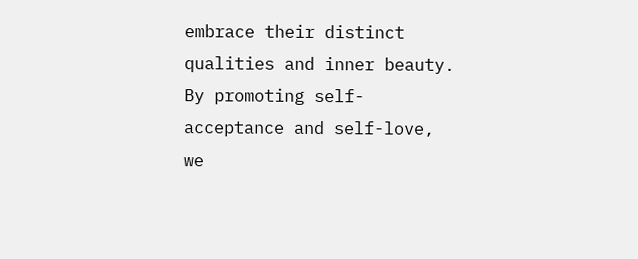embrace their distinct qualities and inner beauty. By promoting self-acceptance and self-love, we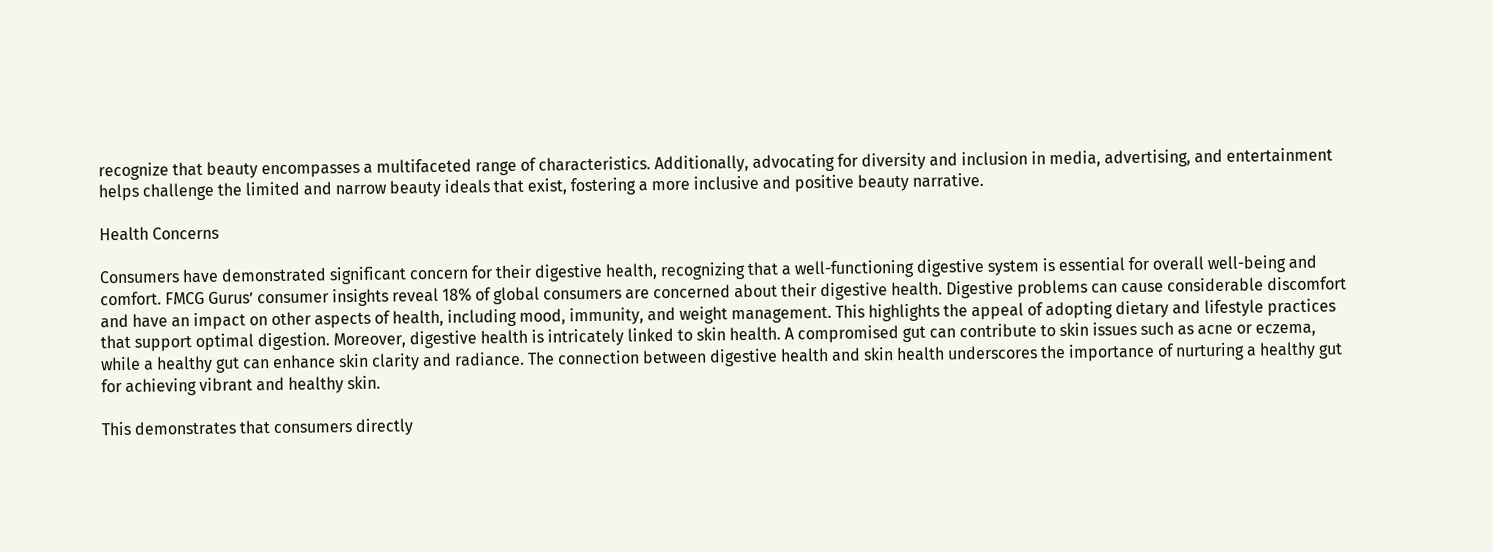recognize that beauty encompasses a multifaceted range of characteristics. Additionally, advocating for diversity and inclusion in media, advertising, and entertainment helps challenge the limited and narrow beauty ideals that exist, fostering a more inclusive and positive beauty narrative.

Health Concerns

Consumers have demonstrated significant concern for their digestive health, recognizing that a well-functioning digestive system is essential for overall well-being and comfort. FMCG Gurus’ consumer insights reveal 18% of global consumers are concerned about their digestive health. Digestive problems can cause considerable discomfort and have an impact on other aspects of health, including mood, immunity, and weight management. This highlights the appeal of adopting dietary and lifestyle practices that support optimal digestion. Moreover, digestive health is intricately linked to skin health. A compromised gut can contribute to skin issues such as acne or eczema, while a healthy gut can enhance skin clarity and radiance. The connection between digestive health and skin health underscores the importance of nurturing a healthy gut for achieving vibrant and healthy skin.

This demonstrates that consumers directly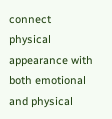connect physical appearance with both emotional and physical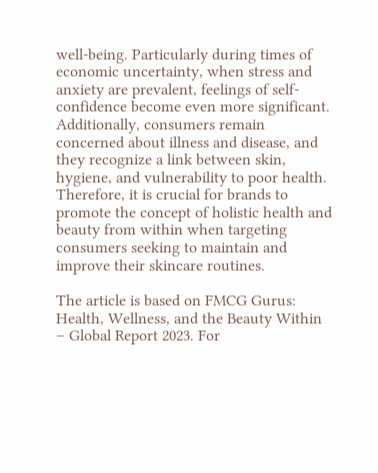well-being. Particularly during times of economic uncertainty, when stress and anxiety are prevalent, feelings of self-confidence become even more significant. Additionally, consumers remain concerned about illness and disease, and they recognize a link between skin, hygiene, and vulnerability to poor health. Therefore, it is crucial for brands to promote the concept of holistic health and beauty from within when targeting consumers seeking to maintain and improve their skincare routines.

The article is based on FMCG Gurus: Health, Wellness, and the Beauty Within – Global Report 2023. For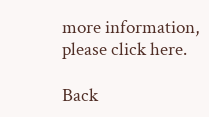more information, please click here.

Back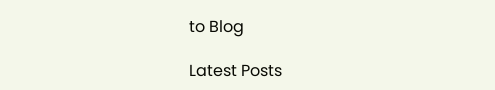to Blog

Latest Posts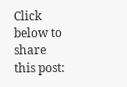Click below to share this post: